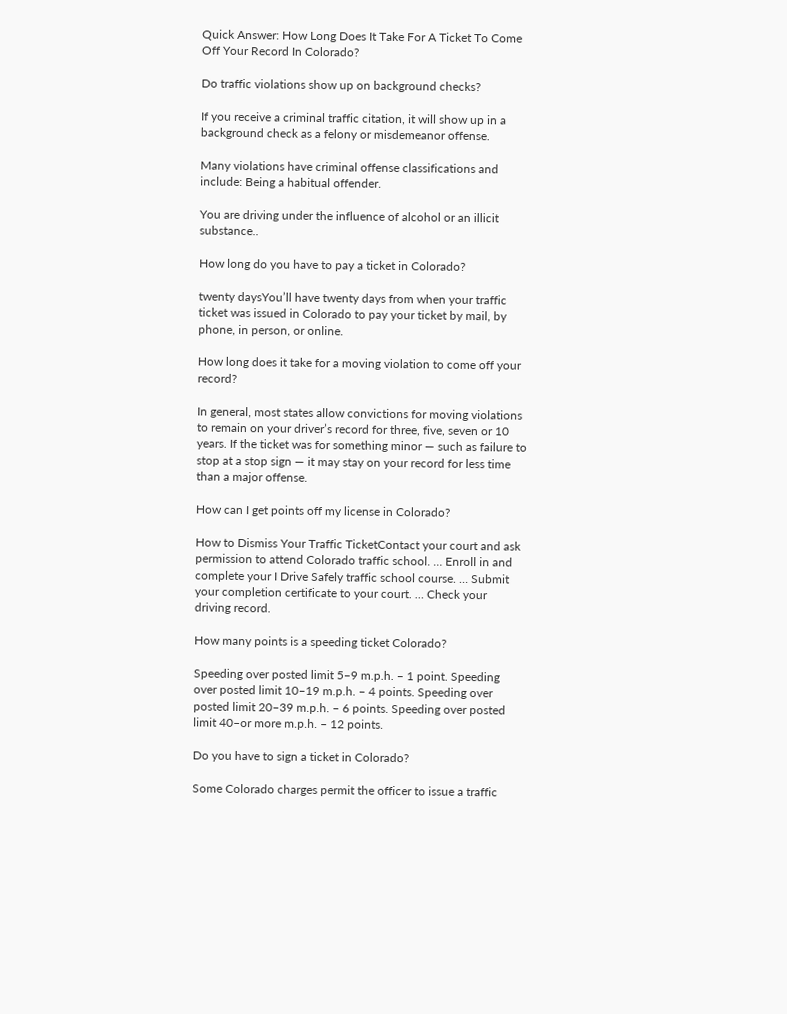Quick Answer: How Long Does It Take For A Ticket To Come Off Your Record In Colorado?

Do traffic violations show up on background checks?

If you receive a criminal traffic citation, it will show up in a background check as a felony or misdemeanor offense.

Many violations have criminal offense classifications and include: Being a habitual offender.

You are driving under the influence of alcohol or an illicit substance..

How long do you have to pay a ticket in Colorado?

twenty daysYou’ll have twenty days from when your traffic ticket was issued in Colorado to pay your ticket by mail, by phone, in person, or online.

How long does it take for a moving violation to come off your record?

In general, most states allow convictions for moving violations to remain on your driver’s record for three, five, seven or 10 years. If the ticket was for something minor — such as failure to stop at a stop sign — it may stay on your record for less time than a major offense.

How can I get points off my license in Colorado?

How to Dismiss Your Traffic TicketContact your court and ask permission to attend Colorado traffic school. … Enroll in and complete your I Drive Safely traffic school course. … Submit your completion certificate to your court. … Check your driving record.

How many points is a speeding ticket Colorado?

Speeding over posted limit 5–9 m.p.h. – 1 point. Speeding over posted limit 10–19 m.p.h. – 4 points. Speeding over posted limit 20–39 m.p.h. – 6 points. Speeding over posted limit 40–or more m.p.h. – 12 points.

Do you have to sign a ticket in Colorado?

Some Colorado charges permit the officer to issue a traffic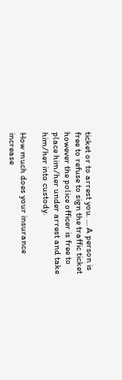ticket or to arrest you. … A person is free to refuse to sign the traffic ticket however the police officer is free to place him/her under arrest and take him/her into custody.

How much does your insurance increase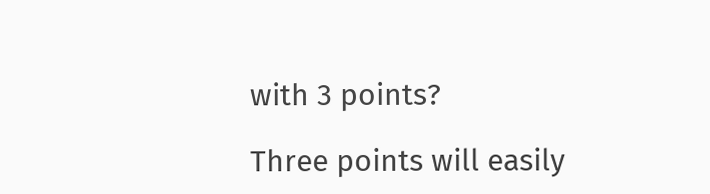with 3 points?

Three points will easily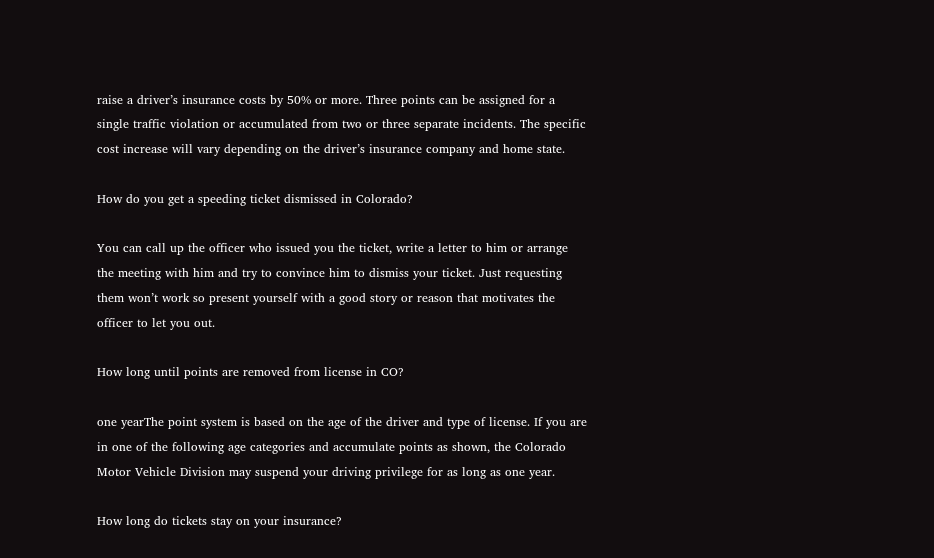raise a driver’s insurance costs by 50% or more. Three points can be assigned for a single traffic violation or accumulated from two or three separate incidents. The specific cost increase will vary depending on the driver’s insurance company and home state.

How do you get a speeding ticket dismissed in Colorado?

You can call up the officer who issued you the ticket, write a letter to him or arrange the meeting with him and try to convince him to dismiss your ticket. Just requesting them won’t work so present yourself with a good story or reason that motivates the officer to let you out.

How long until points are removed from license in CO?

one yearThe point system is based on the age of the driver and type of license. If you are in one of the following age categories and accumulate points as shown, the Colorado Motor Vehicle Division may suspend your driving privilege for as long as one year.

How long do tickets stay on your insurance?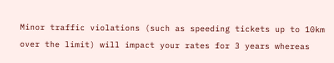Minor traffic violations (such as speeding tickets up to 10km over the limit) will impact your rates for 3 years whereas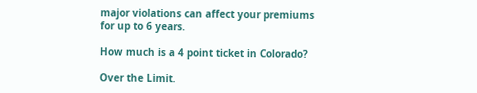major violations can affect your premiums for up to 6 years.

How much is a 4 point ticket in Colorado?

Over the Limit.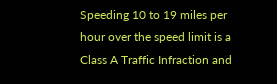Speeding 10 to 19 miles per hour over the speed limit is a Class A Traffic Infraction and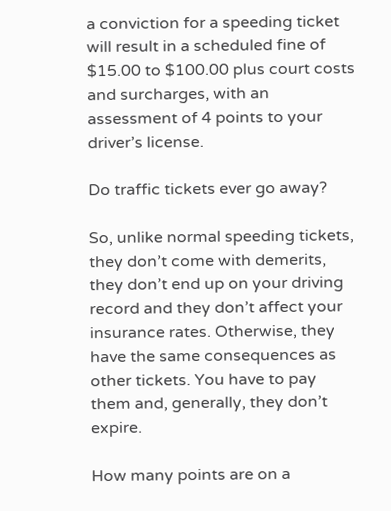a conviction for a speeding ticket will result in a scheduled fine of $15.00 to $100.00 plus court costs and surcharges, with an assessment of 4 points to your driver’s license.

Do traffic tickets ever go away?

So, unlike normal speeding tickets, they don’t come with demerits, they don’t end up on your driving record and they don’t affect your insurance rates. Otherwise, they have the same consequences as other tickets. You have to pay them and, generally, they don’t expire.

How many points are on a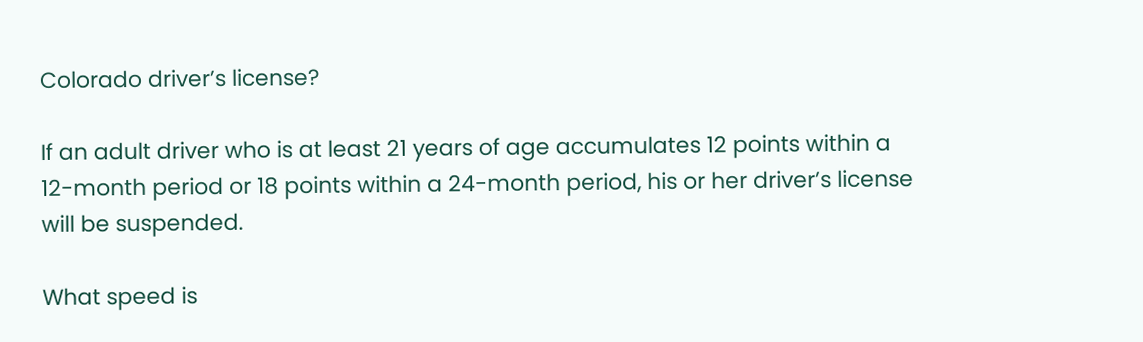Colorado driver’s license?

If an adult driver who is at least 21 years of age accumulates 12 points within a 12-month period or 18 points within a 24-month period, his or her driver’s license will be suspended.

What speed is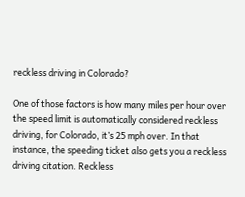reckless driving in Colorado?

One of those factors is how many miles per hour over the speed limit is automatically considered reckless driving, for Colorado, it’s 25 mph over. In that instance, the speeding ticket also gets you a reckless driving citation. Reckless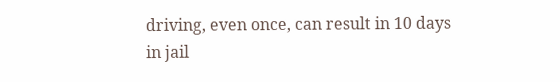driving, even once, can result in 10 days in jail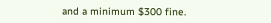and a minimum $300 fine.